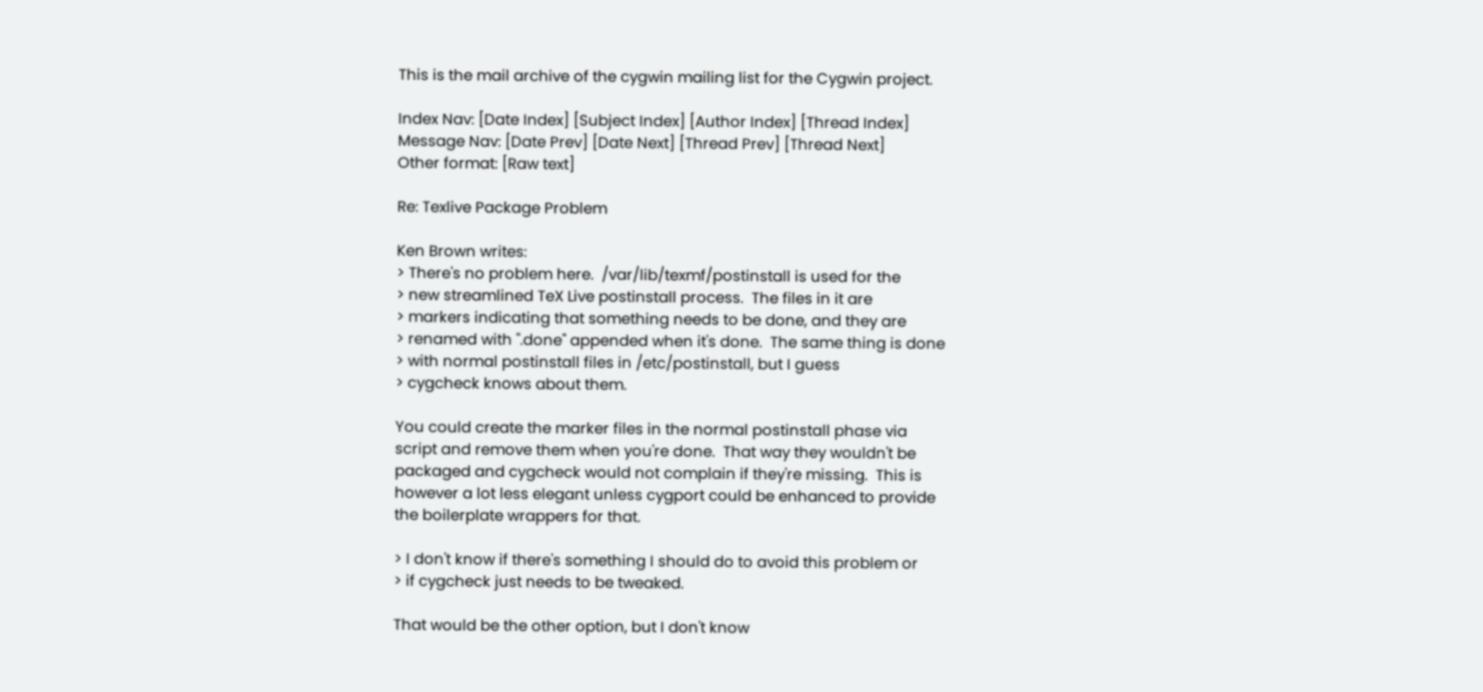This is the mail archive of the cygwin mailing list for the Cygwin project.

Index Nav: [Date Index] [Subject Index] [Author Index] [Thread Index]
Message Nav: [Date Prev] [Date Next] [Thread Prev] [Thread Next]
Other format: [Raw text]

Re: Texlive Package Problem

Ken Brown writes:
> There's no problem here.  /var/lib/texmf/postinstall is used for the
> new streamlined TeX Live postinstall process.  The files in it are
> markers indicating that something needs to be done, and they are
> renamed with ".done" appended when it's done.  The same thing is done
> with normal postinstall files in /etc/postinstall, but I guess
> cygcheck knows about them.

You could create the marker files in the normal postinstall phase via
script and remove them when you're done.  That way they wouldn't be
packaged and cygcheck would not complain if they're missing.  This is
however a lot less elegant unless cygport could be enhanced to provide
the boilerplate wrappers for that.

> I don't know if there's something I should do to avoid this problem or
> if cygcheck just needs to be tweaked.

That would be the other option, but I don't know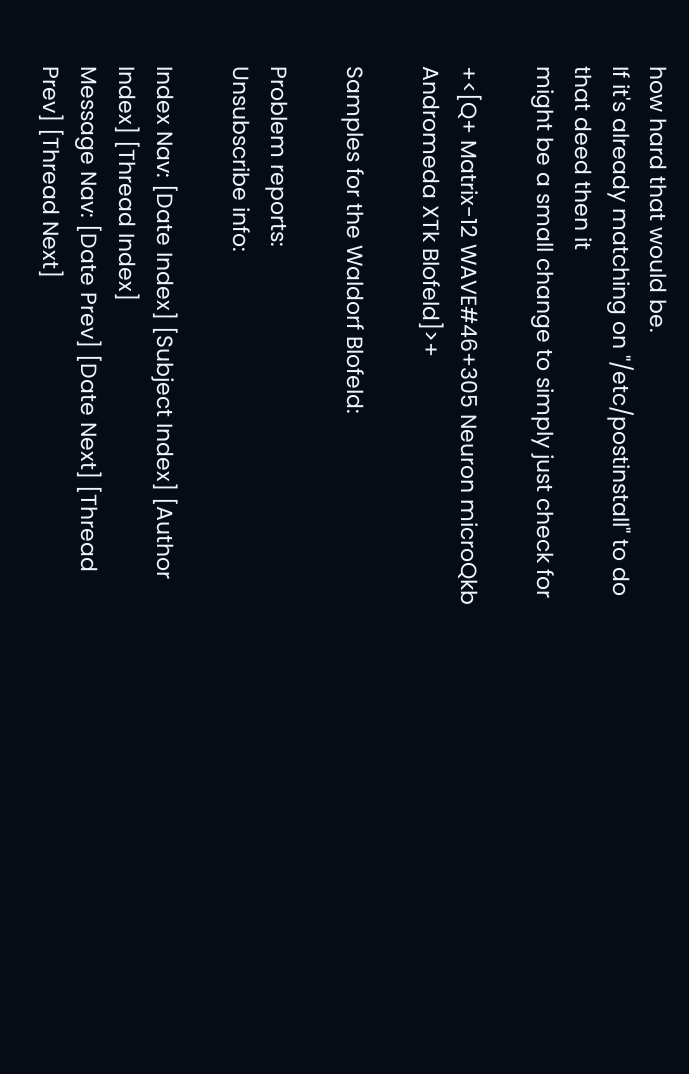how hard that would be.
If it's already matching on "/etc/postinstall" to do that deed then it
might be a small change to simply just check for

+<[Q+ Matrix-12 WAVE#46+305 Neuron microQkb Andromeda XTk Blofeld]>+

Samples for the Waldorf Blofeld:

Problem reports:
Unsubscribe info:

Index Nav: [Date Index] [Subject Index] [Author Index] [Thread Index]
Message Nav: [Date Prev] [Date Next] [Thread Prev] [Thread Next]